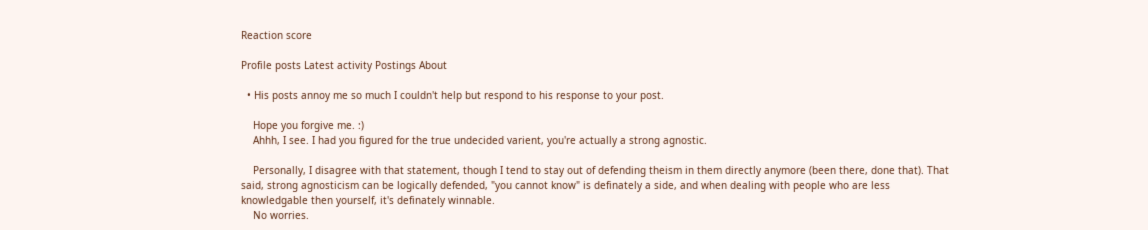Reaction score

Profile posts Latest activity Postings About

  • His posts annoy me so much I couldn't help but respond to his response to your post.

    Hope you forgive me. :)
    Ahhh, I see. I had you figured for the true undecided varient, you're actually a strong agnostic.

    Personally, I disagree with that statement, though I tend to stay out of defending theism in them directly anymore (been there, done that). That said, strong agnosticism can be logically defended, "you cannot know" is definately a side, and when dealing with people who are less knowledgable then yourself, it's definately winnable.
    No worries.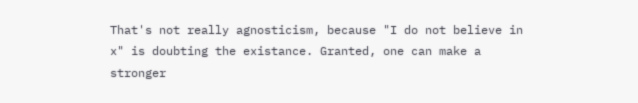That's not really agnosticism, because "I do not believe in x" is doubting the existance. Granted, one can make a stronger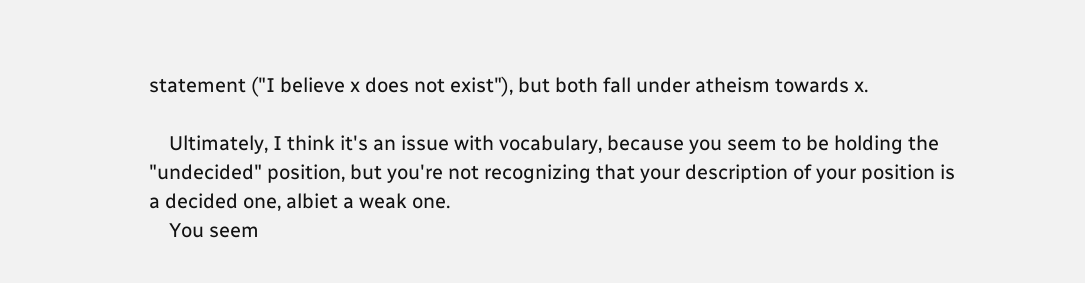statement ("I believe x does not exist"), but both fall under atheism towards x.

    Ultimately, I think it's an issue with vocabulary, because you seem to be holding the "undecided" position, but you're not recognizing that your description of your position is a decided one, albiet a weak one.
    You seem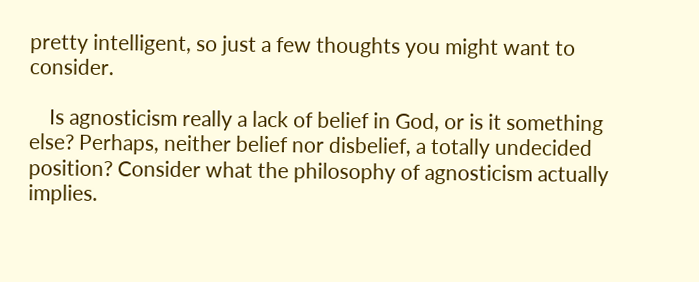pretty intelligent, so just a few thoughts you might want to consider.

    Is agnosticism really a lack of belief in God, or is it something else? Perhaps, neither belief nor disbelief, a totally undecided position? Consider what the philosophy of agnosticism actually implies.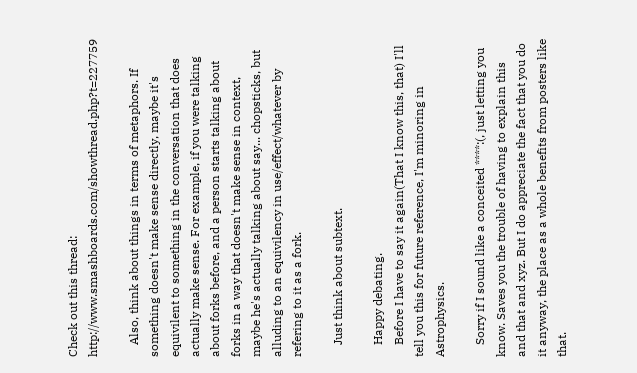Check out this thread: http://www.smashboards.com/showthread.php?t=227759

    Also, think about things in terms of metaphors. If something doesn't make sense directly, maybe it's equivilent to something in the conversation that does actually make sense. For example, if you were talking about forks before, and a person starts talking about forks in a way that doesn't make sense in context, maybe he's actually talking about say... chopsticks, but alluding to an equivilency in use/effect/whatever by refering to it as a fork.

    Just think about subtext.

    Happy debating.
    Before I have to say it again(That I know this, that) I'll tell you this for future reference, I'm minoring in Astrophysics.

    Sorry if I sound like a conceited ****:(, just letting you know. Saves you the trouble of having to explain this and that and xyz. But I do appreciate the fact that you do it anyway, the place as a whole benefits from posters like that.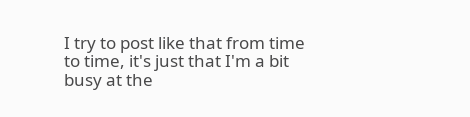I try to post like that from time to time, it's just that I'm a bit busy at the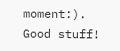moment:). Good stuff!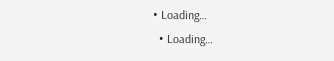• Loading…
  • Loading…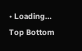• Loading…
Top Bottom